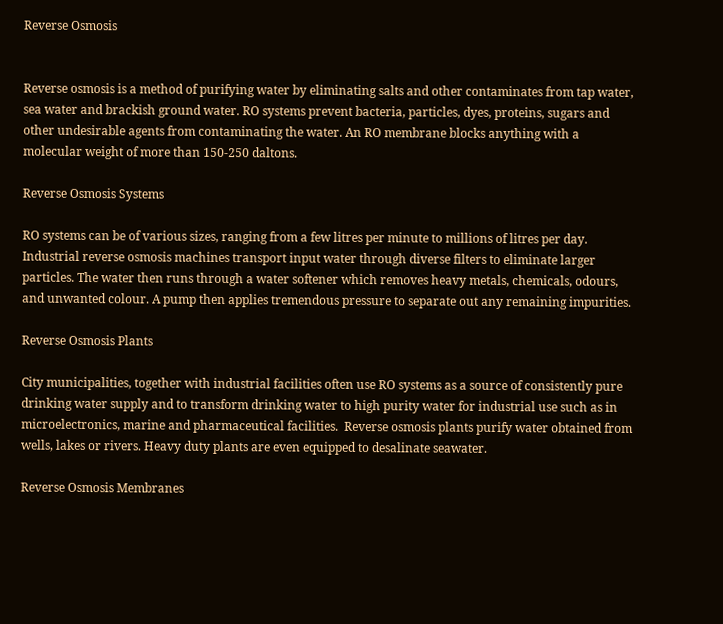Reverse Osmosis


Reverse osmosis is a method of purifying water by eliminating salts and other contaminates from tap water, sea water and brackish ground water. RO systems prevent bacteria, particles, dyes, proteins, sugars and other undesirable agents from contaminating the water. An RO membrane blocks anything with a molecular weight of more than 150-250 daltons.

Reverse Osmosis Systems

RO systems can be of various sizes, ranging from a few litres per minute to millions of litres per day. Industrial reverse osmosis machines transport input water through diverse filters to eliminate larger particles. The water then runs through a water softener which removes heavy metals, chemicals, odours, and unwanted colour. A pump then applies tremendous pressure to separate out any remaining impurities.

Reverse Osmosis Plants

City municipalities, together with industrial facilities often use RO systems as a source of consistently pure drinking water supply and to transform drinking water to high purity water for industrial use such as in microelectronics, marine and pharmaceutical facilities.  Reverse osmosis plants purify water obtained from wells, lakes or rivers. Heavy duty plants are even equipped to desalinate seawater.

Reverse Osmosis Membranes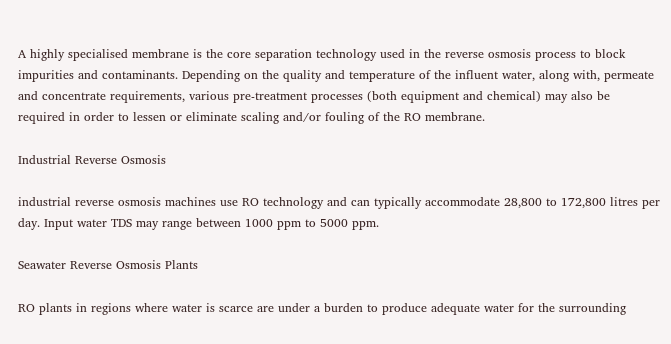A highly specialised membrane is the core separation technology used in the reverse osmosis process to block impurities and contaminants. Depending on the quality and temperature of the influent water, along with, permeate and concentrate requirements, various pre-treatment processes (both equipment and chemical) may also be required in order to lessen or eliminate scaling and/or fouling of the RO membrane.

Industrial Reverse Osmosis

industrial reverse osmosis machines use RO technology and can typically accommodate 28,800 to 172,800 litres per day. Input water TDS may range between 1000 ppm to 5000 ppm.

Seawater Reverse Osmosis Plants

RO plants in regions where water is scarce are under a burden to produce adequate water for the surrounding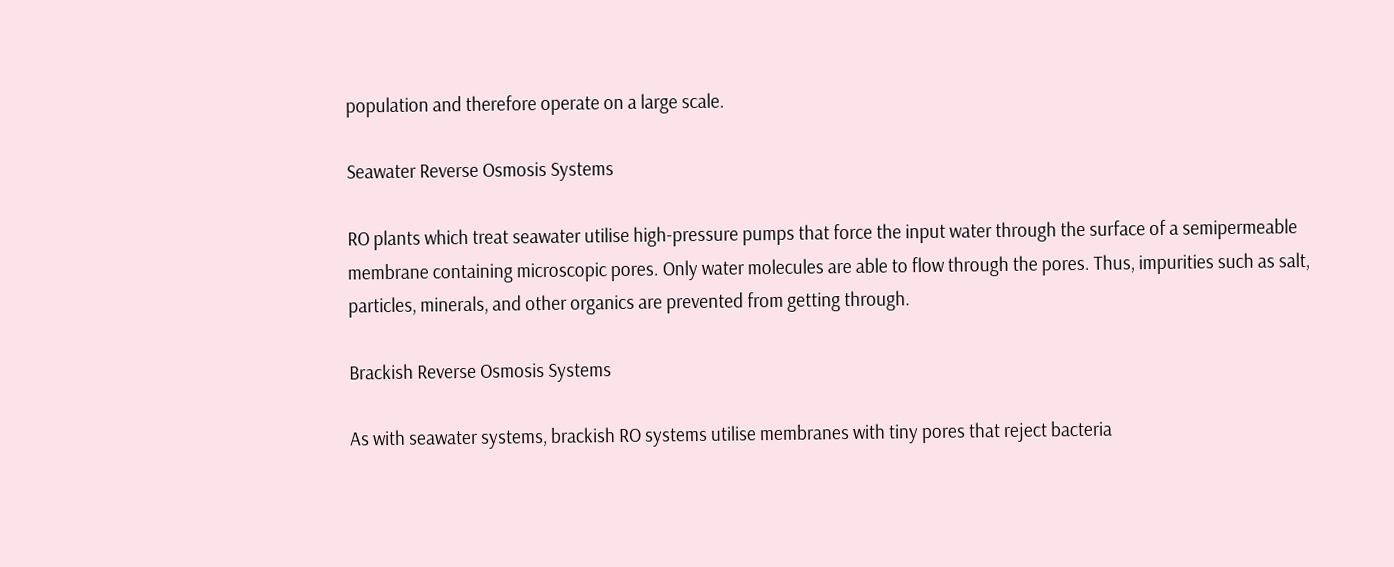population and therefore operate on a large scale.

Seawater Reverse Osmosis Systems

RO plants which treat seawater utilise high-pressure pumps that force the input water through the surface of a semipermeable membrane containing microscopic pores. Only water molecules are able to flow through the pores. Thus, impurities such as salt, particles, minerals, and other organics are prevented from getting through.

Brackish Reverse Osmosis Systems

As with seawater systems, brackish RO systems utilise membranes with tiny pores that reject bacteria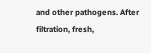and other pathogens. After filtration, fresh,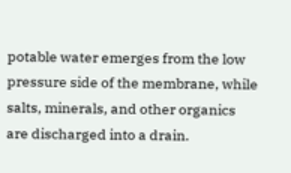potable water emerges from the low pressure side of the membrane, while salts, minerals, and other organics are discharged into a drain.